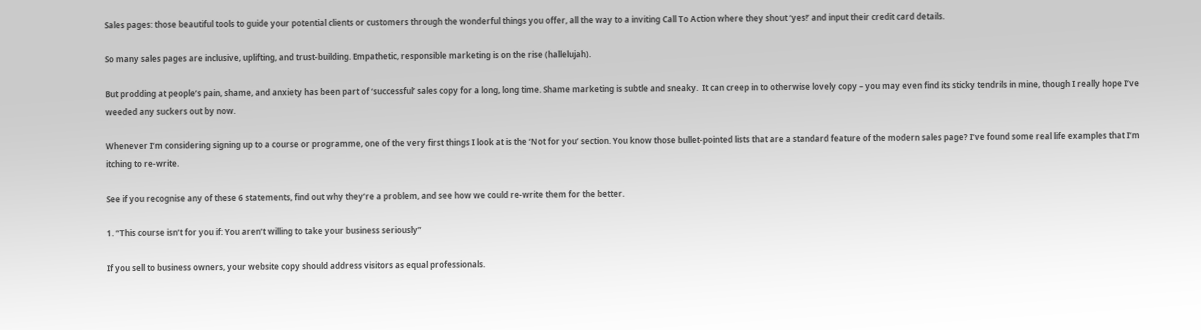Sales pages: those beautiful tools to guide your potential clients or customers through the wonderful things you offer, all the way to a inviting Call To Action where they shout ‘yes!’ and input their credit card details.

So many sales pages are inclusive, uplifting, and trust-building. Empathetic, responsible marketing is on the rise (hallelujah).

But prodding at people’s pain, shame, and anxiety has been part of ‘successful’ sales copy for a long, long time. Shame marketing is subtle and sneaky.  It can creep in to otherwise lovely copy – you may even find its sticky tendrils in mine, though I really hope I’ve weeded any suckers out by now.

Whenever I’m considering signing up to a course or programme, one of the very first things I look at is the ‘Not for you’ section. You know those bullet-pointed lists that are a standard feature of the modern sales page? I’ve found some real life examples that I’m itching to re-write.

See if you recognise any of these 6 statements, find out why they’re a problem, and see how we could re-write them for the better.

1. “This course isn’t for you if: You aren’t willing to take your business seriously”

If you sell to business owners, your website copy should address visitors as equal professionals.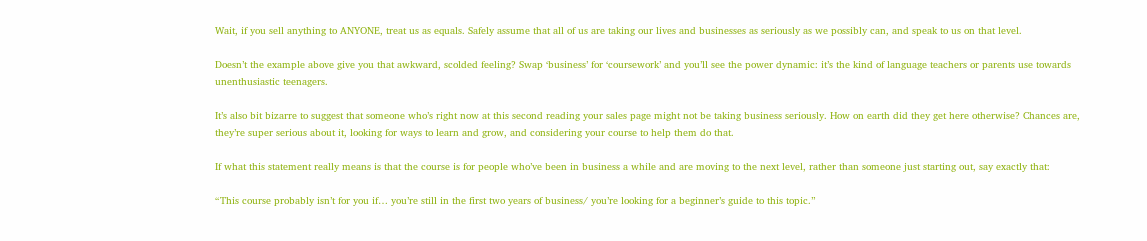Wait, if you sell anything to ANYONE, treat us as equals. Safely assume that all of us are taking our lives and businesses as seriously as we possibly can, and speak to us on that level.

Doesn’t the example above give you that awkward, scolded feeling? Swap ‘business’ for ‘coursework’ and you’ll see the power dynamic: it’s the kind of language teachers or parents use towards unenthusiastic teenagers.

It’s also bit bizarre to suggest that someone who’s right now at this second reading your sales page might not be taking business seriously. How on earth did they get here otherwise? Chances are, they’re super serious about it, looking for ways to learn and grow, and considering your course to help them do that.

If what this statement really means is that the course is for people who’ve been in business a while and are moving to the next level, rather than someone just starting out, say exactly that:

“This course probably isn’t for you if… you’re still in the first two years of business/ you’re looking for a beginner’s guide to this topic.”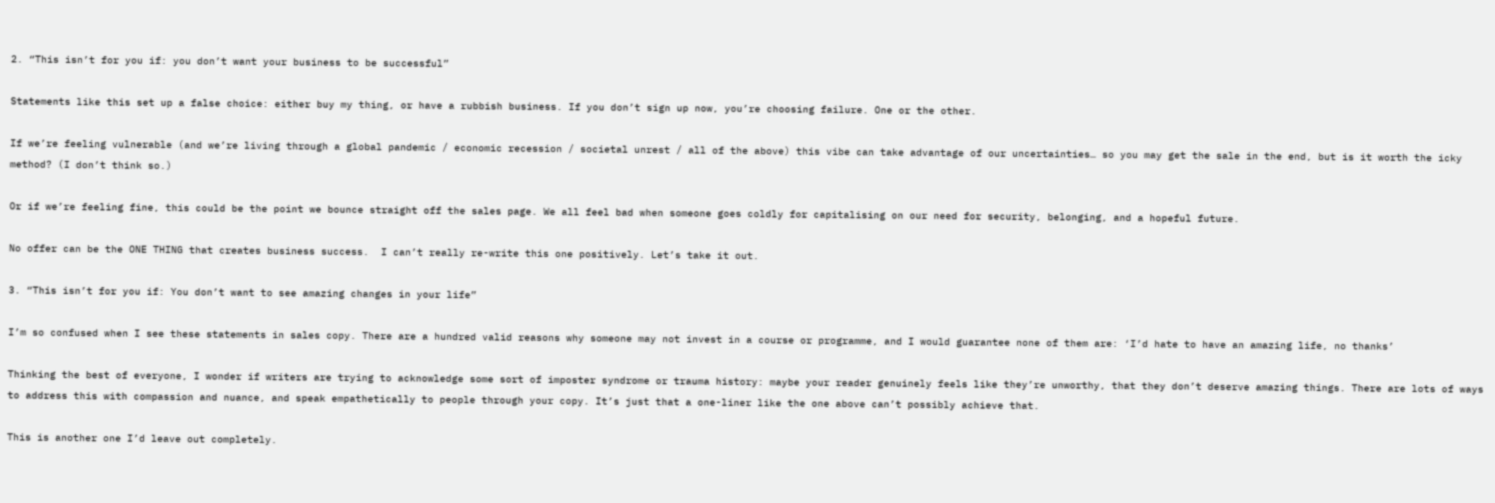2. “This isn’t for you if: you don’t want your business to be successful”

Statements like this set up a false choice: either buy my thing, or have a rubbish business. If you don’t sign up now, you’re choosing failure. One or the other.

If we’re feeling vulnerable (and we’re living through a global pandemic / economic recession / societal unrest / all of the above) this vibe can take advantage of our uncertainties… so you may get the sale in the end, but is it worth the icky method? (I don’t think so.)

Or if we’re feeling fine, this could be the point we bounce straight off the sales page. We all feel bad when someone goes coldly for capitalising on our need for security, belonging, and a hopeful future.

No offer can be the ONE THING that creates business success.  I can’t really re-write this one positively. Let’s take it out.

3. “This isn’t for you if: You don’t want to see amazing changes in your life”

I’m so confused when I see these statements in sales copy. There are a hundred valid reasons why someone may not invest in a course or programme, and I would guarantee none of them are: ‘I’d hate to have an amazing life, no thanks’

Thinking the best of everyone, I wonder if writers are trying to acknowledge some sort of imposter syndrome or trauma history: maybe your reader genuinely feels like they’re unworthy, that they don’t deserve amazing things. There are lots of ways to address this with compassion and nuance, and speak empathetically to people through your copy. It’s just that a one-liner like the one above can’t possibly achieve that.

This is another one I’d leave out completely.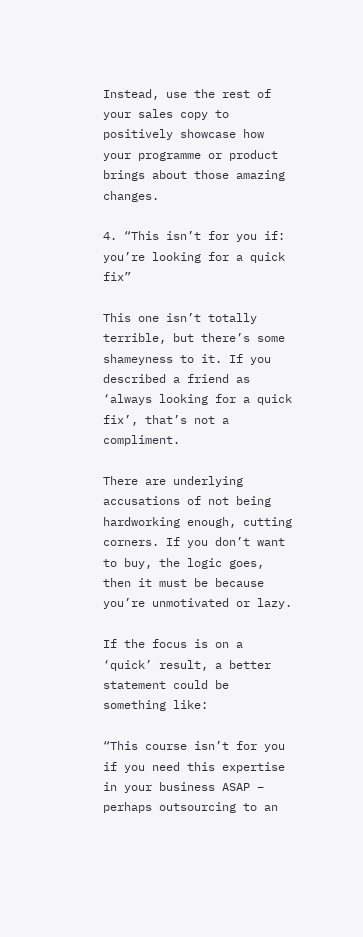Instead, use the rest of your sales copy to positively showcase how your programme or product brings about those amazing changes.

4. “This isn’t for you if: you’re looking for a quick fix”

This one isn’t totally terrible, but there’s some shameyness to it. If you described a friend as ‘always looking for a quick fix’, that’s not a compliment.

There are underlying accusations of not being hardworking enough, cutting corners. If you don’t want to buy, the logic goes, then it must be because you’re unmotivated or lazy.

If the focus is on a ‘quick’ result, a better statement could be something like:

“This course isn’t for you if you need this expertise in your business ASAP – perhaps outsourcing to an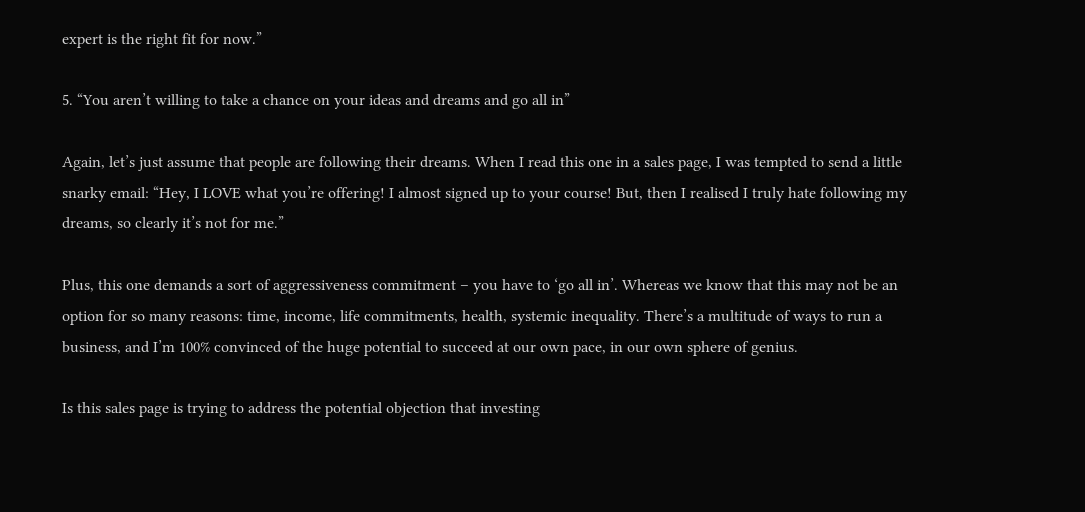expert is the right fit for now.”

5. “You aren’t willing to take a chance on your ideas and dreams and go all in”

Again, let’s just assume that people are following their dreams. When I read this one in a sales page, I was tempted to send a little snarky email: “Hey, I LOVE what you’re offering! I almost signed up to your course! But, then I realised I truly hate following my dreams, so clearly it’s not for me.”

Plus, this one demands a sort of aggressiveness commitment – you have to ‘go all in’. Whereas we know that this may not be an option for so many reasons: time, income, life commitments, health, systemic inequality. There’s a multitude of ways to run a business, and I’m 100% convinced of the huge potential to succeed at our own pace, in our own sphere of genius.

Is this sales page is trying to address the potential objection that investing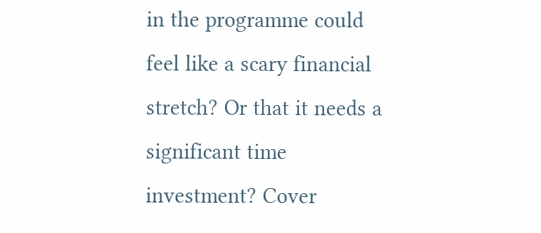in the programme could feel like a scary financial stretch? Or that it needs a significant time investment? Cover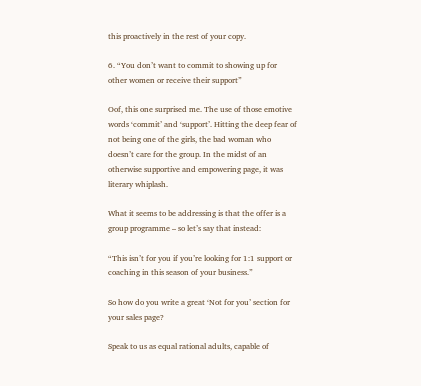this proactively in the rest of your copy.

6. “You don’t want to commit to showing up for other women or receive their support”

Oof, this one surprised me. The use of those emotive words ‘commit’ and ‘support’. Hitting the deep fear of not being one of the girls, the bad woman who doesn’t care for the group. In the midst of an otherwise supportive and empowering page, it was literary whiplash.

What it seems to be addressing is that the offer is a group programme – so let’s say that instead:

“This isn’t for you if you’re looking for 1:1 support or coaching in this season of your business.”

So how do you write a great ‘Not for you’ section for your sales page?

Speak to us as equal rational adults, capable of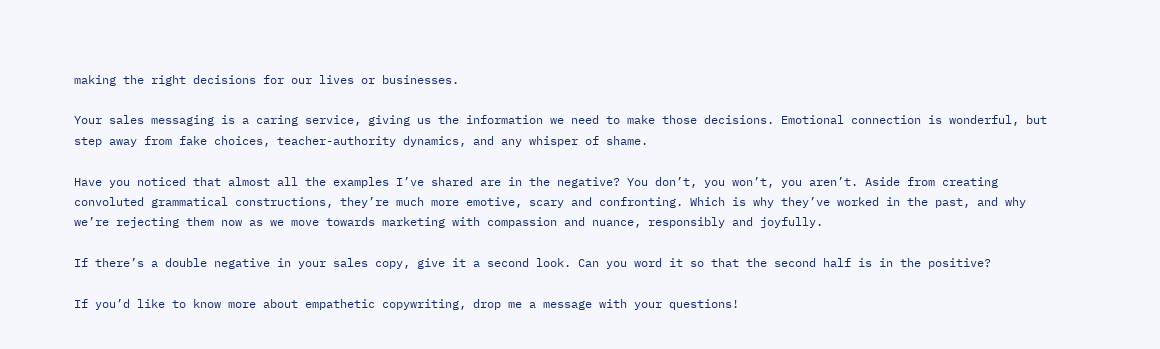making the right decisions for our lives or businesses.

Your sales messaging is a caring service, giving us the information we need to make those decisions. Emotional connection is wonderful, but step away from fake choices, teacher-authority dynamics, and any whisper of shame.

Have you noticed that almost all the examples I’ve shared are in the negative? You don’t, you won’t, you aren’t. Aside from creating convoluted grammatical constructions, they’re much more emotive, scary and confronting. Which is why they’ve worked in the past, and why we’re rejecting them now as we move towards marketing with compassion and nuance, responsibly and joyfully.

If there’s a double negative in your sales copy, give it a second look. Can you word it so that the second half is in the positive?

If you’d like to know more about empathetic copywriting, drop me a message with your questions!